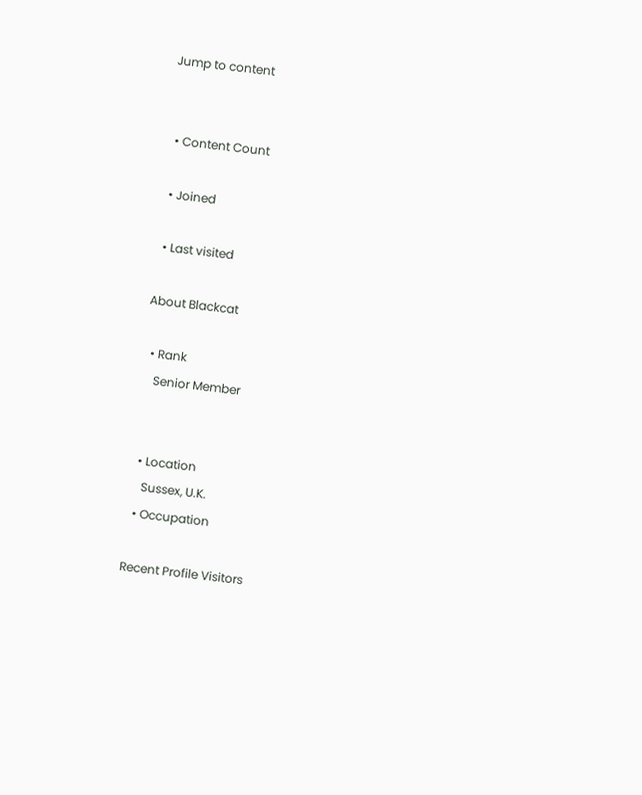Jump to content


  • Content Count

  • Joined

  • Last visited

About Blackcat

  • Rank
    Senior Member


  • Location
    Sussex, U.K.
  • Occupation

Recent Profile Visitors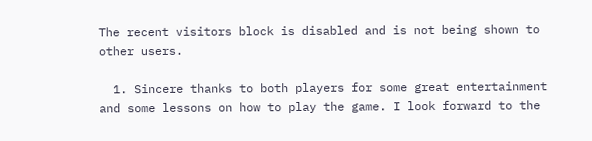The recent visitors block is disabled and is not being shown to other users.

  1. Sincere thanks to both players for some great entertainment and some lessons on how to play the game. I look forward to the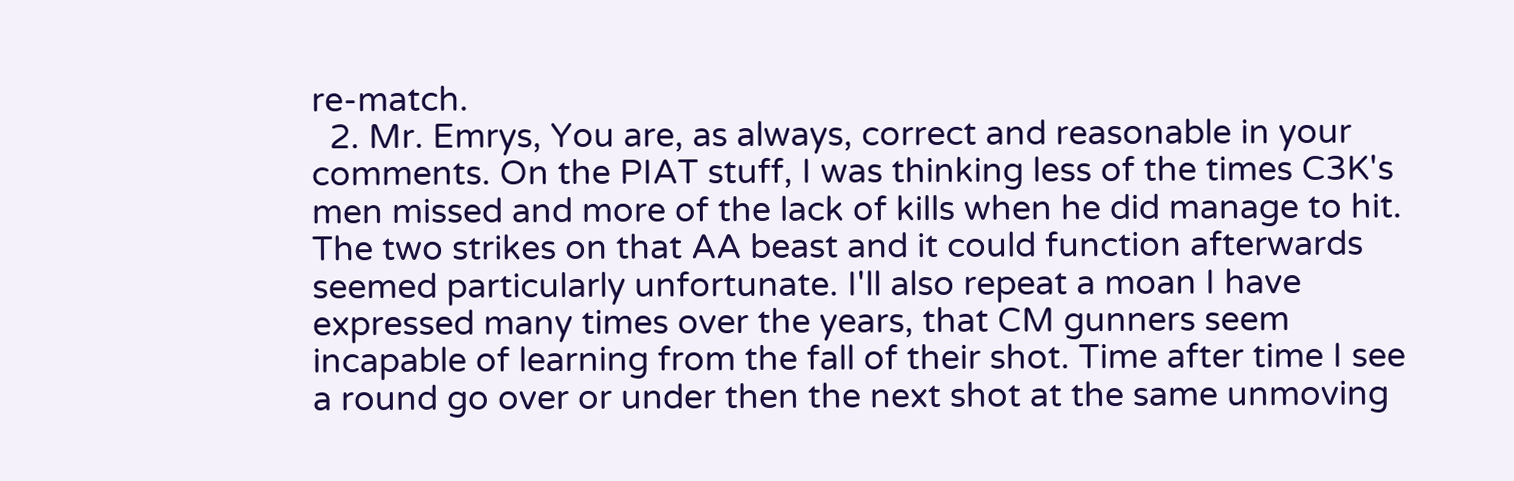re-match.
  2. Mr. Emrys, You are, as always, correct and reasonable in your comments. On the PIAT stuff, I was thinking less of the times C3K's men missed and more of the lack of kills when he did manage to hit. The two strikes on that AA beast and it could function afterwards seemed particularly unfortunate. I'll also repeat a moan I have expressed many times over the years, that CM gunners seem incapable of learning from the fall of their shot. Time after time I see a round go over or under then the next shot at the same unmoving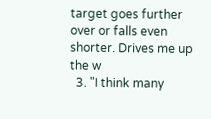target goes further over or falls even shorter. Drives me up the w
  3. "I think many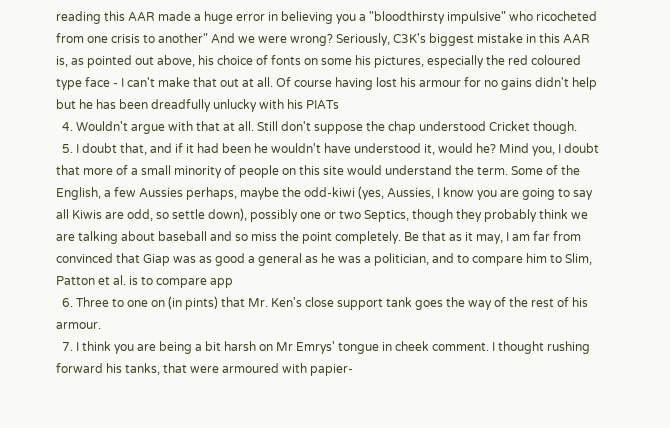reading this AAR made a huge error in believing you a "bloodthirsty impulsive" who ricocheted from one crisis to another" And we were wrong? Seriously, C3K's biggest mistake in this AAR is, as pointed out above, his choice of fonts on some his pictures, especially the red coloured type face - I can't make that out at all. Of course having lost his armour for no gains didn't help but he has been dreadfully unlucky with his PIATs
  4. Wouldn't argue with that at all. Still don't suppose the chap understood Cricket though.
  5. I doubt that, and if it had been he wouldn't have understood it, would he? Mind you, I doubt that more of a small minority of people on this site would understand the term. Some of the English, a few Aussies perhaps, maybe the odd-kiwi (yes, Aussies, I know you are going to say all Kiwis are odd, so settle down), possibly one or two Septics, though they probably think we are talking about baseball and so miss the point completely. Be that as it may, I am far from convinced that Giap was as good a general as he was a politician, and to compare him to Slim, Patton et al. is to compare app
  6. Three to one on (in pints) that Mr. Ken's close support tank goes the way of the rest of his armour.
  7. I think you are being a bit harsh on Mr Emrys' tongue in cheek comment. I thought rushing forward his tanks, that were armoured with papier-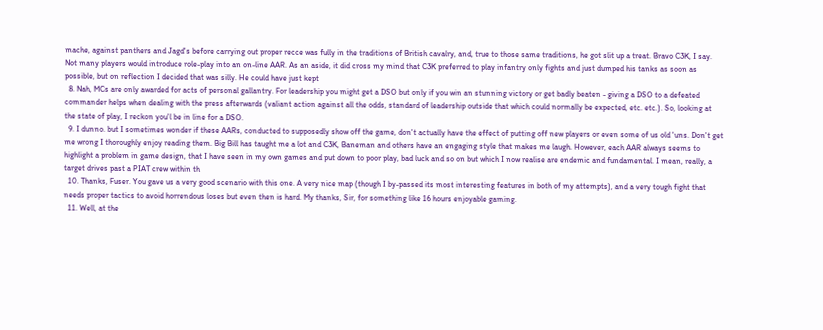mache, against panthers and Jagd's before carrying out proper recce was fully in the traditions of British cavalry, and, true to those same traditions, he got slit up a treat. Bravo C3K, I say. Not many players would introduce role-play into an on-line AAR. As an aside, it did cross my mind that C3K preferred to play infantry only fights and just dumped his tanks as soon as possible, but on reflection I decided that was silly. He could have just kept
  8. Nah, MCs are only awarded for acts of personal gallantry. For leadership you might get a DSO but only if you win an stunning victory or get badly beaten - giving a DSO to a defeated commander helps when dealing with the press afterwards (valiant action against all the odds, standard of leadership outside that which could normally be expected, etc. etc.). So, looking at the state of play, I reckon you'l be in line for a DSO.
  9. I dunno. but I sometimes wonder if these AARs, conducted to supposedly show off the game, don't actually have the effect of putting off new players or even some of us old 'uns. Don't get me wrong I thoroughly enjoy reading them. Big Bill has taught me a lot and C3K, Baneman and others have an engaging style that makes me laugh. However, each AAR always seems to highlight a problem in game design, that I have seen in my own games and put down to poor play, bad luck and so on but which I now realise are endemic and fundamental. I mean, really, a target drives past a PIAT crew within th
  10. Thanks, Fuser. You gave us a very good scenario with this one. A very nice map (though I by-passed its most interesting features in both of my attempts), and a very tough fight that needs proper tactics to avoid horrendous loses but even then is hard. My thanks, Sir, for something like 16 hours enjoyable gaming.
  11. Well, at the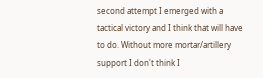second attempt I emerged with a tactical victory and I think that will have to do. Without more mortar/artillery support I don't think I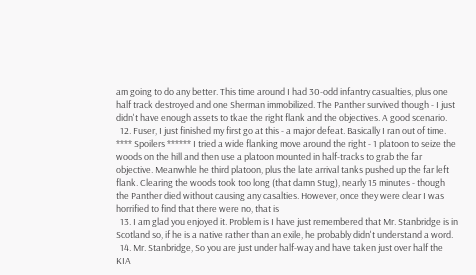am going to do any better. This time around I had 30-odd infantry casualties, plus one half track destroyed and one Sherman immobilized. The Panther survived though - I just didn't have enough assets to tkae the right flank and the objectives. A good scenario.
  12. Fuser, I just finished my first go at this - a major defeat. Basically I ran out of time. **** Spoilers ****** I tried a wide flanking move around the right - 1 platoon to seize the woods on the hill and then use a platoon mounted in half-tracks to grab the far objective. Meanwhle he third platoon, plus the late arrival tanks pushed up the far left flank. Clearing the woods took too long (that damn Stug), nearly 15 minutes - though the Panther died without causing any casalties. However, once they were clear I was horrified to find that there were no, that is
  13. I am glad you enjoyed it. Problem is I have just remembered that Mr. Stanbridge is in Scotland so, if he is a native rather than an exile, he probably didn't understand a word.
  14. Mr. Stanbridge, So you are just under half-way and have taken just over half the KIA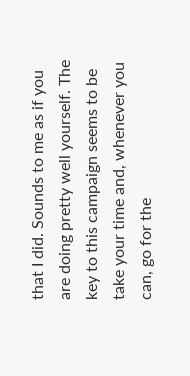that I did. Sounds to me as if you are doing pretty well yourself. The key to this campaign seems to be take your time and, whenever you can, go for the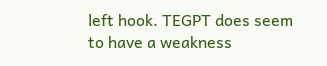left hook. TEGPT does seem to have a weakness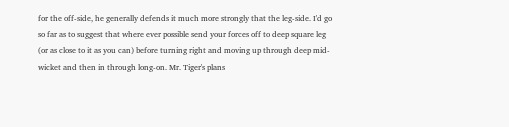for the off-side, he generally defends it much more strongly that the leg-side. I'd go so far as to suggest that where ever possible send your forces off to deep square leg (or as close to it as you can) before turning right and moving up through deep mid-wicket and then in through long-on. Mr. Tiger's plans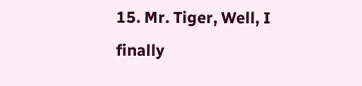15. Mr. Tiger, Well, I finally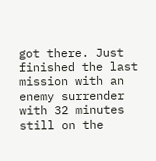got there. Just finished the last mission with an enemy surrender with 32 minutes still on the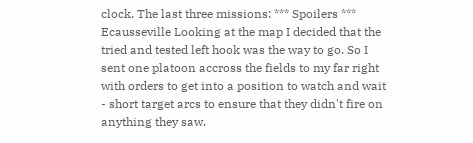clock. The last three missions: *** Spoilers *** Ecausseville Looking at the map I decided that the tried and tested left hook was the way to go. So I sent one platoon accross the fields to my far right with orders to get into a position to watch and wait - short target arcs to ensure that they didn't fire on anything they saw.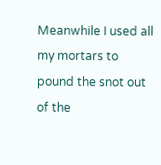Meanwhile I used all my mortars to pound the snot out of the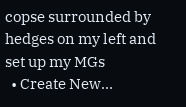copse surrounded by hedges on my left and set up my MGs
  • Create New...